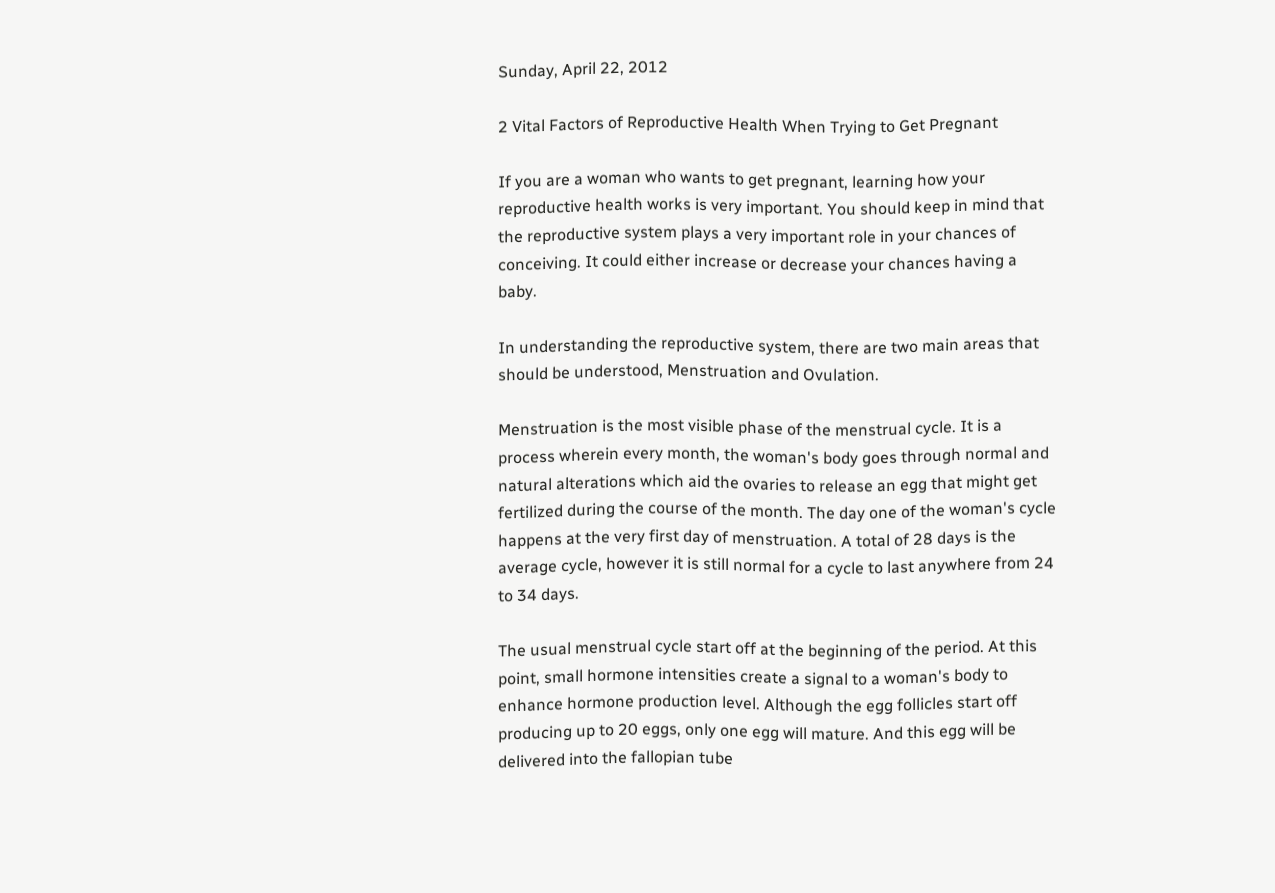Sunday, April 22, 2012

2 Vital Factors of Reproductive Health When Trying to Get Pregnant

If you are a woman who wants to get pregnant, learning how your reproductive health works is very important. You should keep in mind that the reproductive system plays a very important role in your chances of conceiving. It could either increase or decrease your chances having a baby.

In understanding the reproductive system, there are two main areas that should be understood, Menstruation and Ovulation.

Menstruation is the most visible phase of the menstrual cycle. It is a process wherein every month, the woman's body goes through normal and natural alterations which aid the ovaries to release an egg that might get fertilized during the course of the month. The day one of the woman's cycle happens at the very first day of menstruation. A total of 28 days is the average cycle, however it is still normal for a cycle to last anywhere from 24 to 34 days.

The usual menstrual cycle start off at the beginning of the period. At this point, small hormone intensities create a signal to a woman's body to enhance hormone production level. Although the egg follicles start off producing up to 20 eggs, only one egg will mature. And this egg will be delivered into the fallopian tube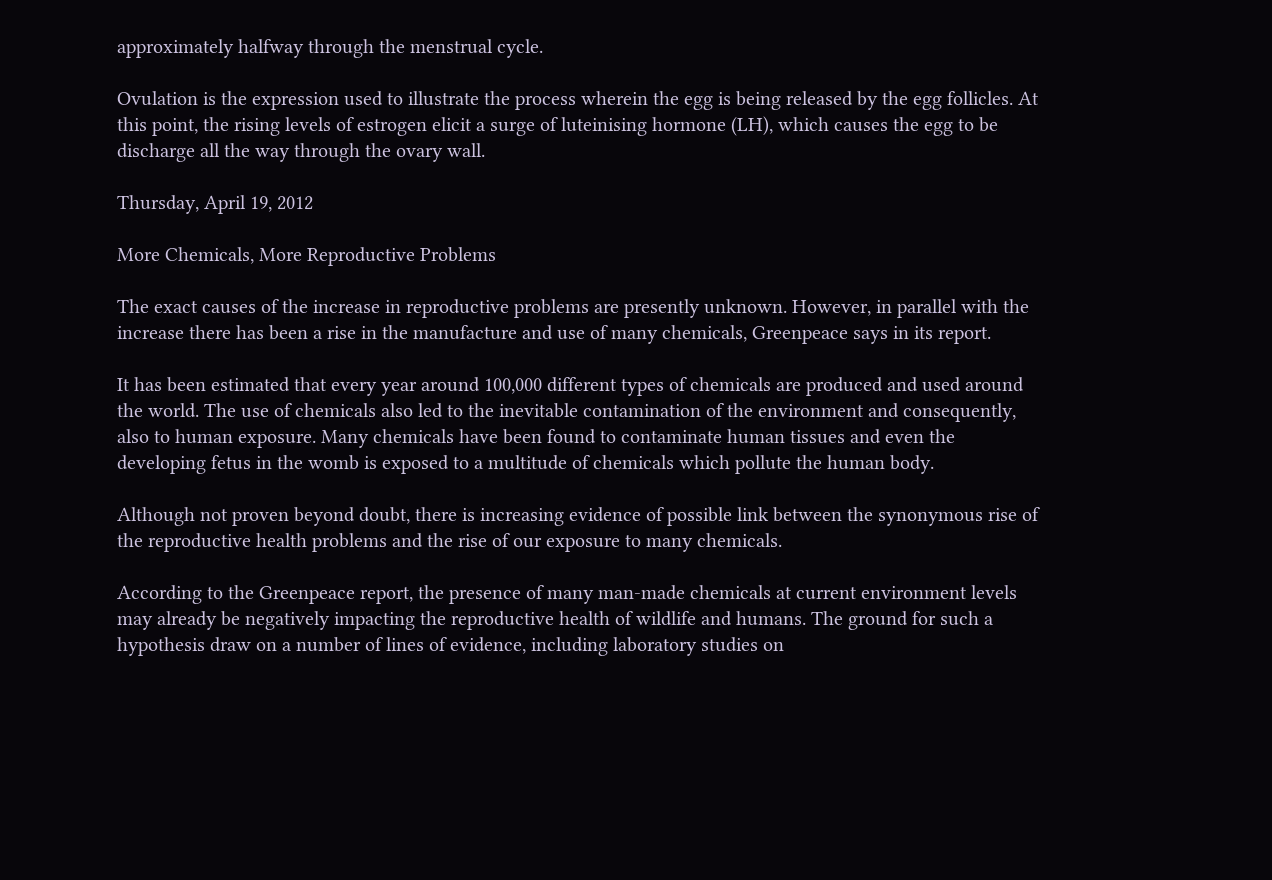approximately halfway through the menstrual cycle.

Ovulation is the expression used to illustrate the process wherein the egg is being released by the egg follicles. At this point, the rising levels of estrogen elicit a surge of luteinising hormone (LH), which causes the egg to be discharge all the way through the ovary wall.

Thursday, April 19, 2012

More Chemicals, More Reproductive Problems

The exact causes of the increase in reproductive problems are presently unknown. However, in parallel with the increase there has been a rise in the manufacture and use of many chemicals, Greenpeace says in its report.

It has been estimated that every year around 100,000 different types of chemicals are produced and used around the world. The use of chemicals also led to the inevitable contamination of the environment and consequently, also to human exposure. Many chemicals have been found to contaminate human tissues and even the developing fetus in the womb is exposed to a multitude of chemicals which pollute the human body.

Although not proven beyond doubt, there is increasing evidence of possible link between the synonymous rise of the reproductive health problems and the rise of our exposure to many chemicals.

According to the Greenpeace report, the presence of many man-made chemicals at current environment levels may already be negatively impacting the reproductive health of wildlife and humans. The ground for such a hypothesis draw on a number of lines of evidence, including laboratory studies on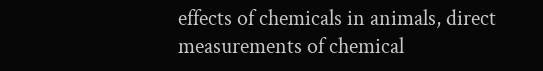effects of chemicals in animals, direct measurements of chemical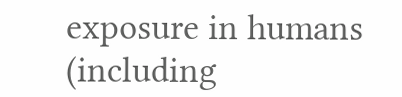exposure in humans (including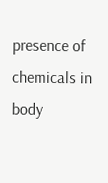presence of chemicals in body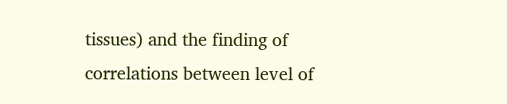tissues) and the finding of correlations between level of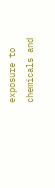exposure to chemicals and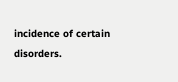incidence of certain disorders.